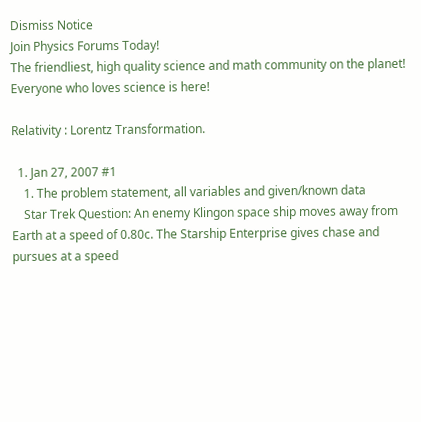Dismiss Notice
Join Physics Forums Today!
The friendliest, high quality science and math community on the planet! Everyone who loves science is here!

Relativity : Lorentz Transformation.

  1. Jan 27, 2007 #1
    1. The problem statement, all variables and given/known data
    Star Trek Question: An enemy Klingon space ship moves away from Earth at a speed of 0.80c. The Starship Enterprise gives chase and pursues at a speed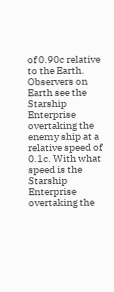of 0.90c relative to the Earth. Observers on Earth see the Starship Enterprise overtaking the enemy ship at a relative speed of 0.1c. With what speed is the Starship Enterprise overtaking the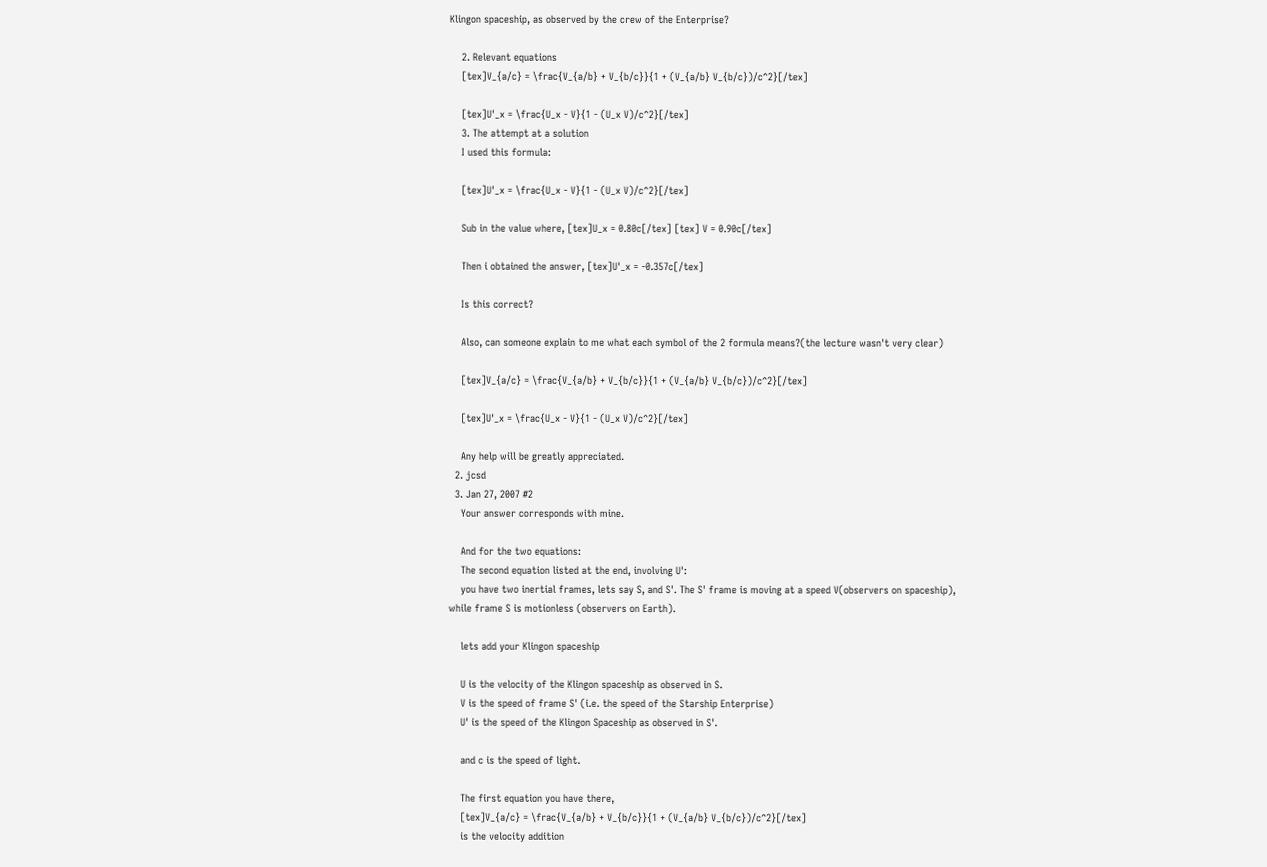Klingon spaceship, as observed by the crew of the Enterprise?

    2. Relevant equations
    [tex]V_{a/c} = \frac{V_{a/b} + V_{b/c}}{1 + (V_{a/b} V_{b/c})/c^2}[/tex]

    [tex]U'_x = \frac{U_x - V}{1 - (U_x V)/c^2}[/tex]
    3. The attempt at a solution
    I used this formula:

    [tex]U'_x = \frac{U_x - V}{1 - (U_x V)/c^2}[/tex]

    Sub in the value where, [tex]U_x = 0.80c[/tex] [tex] V = 0.90c[/tex]

    Then i obtained the answer, [tex]U'_x = -0.357c[/tex]

    Is this correct?

    Also, can someone explain to me what each symbol of the 2 formula means?(the lecture wasn't very clear)

    [tex]V_{a/c} = \frac{V_{a/b} + V_{b/c}}{1 + (V_{a/b} V_{b/c})/c^2}[/tex]

    [tex]U'_x = \frac{U_x - V}{1 - (U_x V)/c^2}[/tex]

    Any help will be greatly appreciated.
  2. jcsd
  3. Jan 27, 2007 #2
    Your answer corresponds with mine.

    And for the two equations:
    The second equation listed at the end, involving U':
    you have two inertial frames, lets say S, and S'. The S' frame is moving at a speed V(observers on spaceship), while frame S is motionless (observers on Earth).

    lets add your Klingon spaceship

    U is the velocity of the Klingon spaceship as observed in S.
    V is the speed of frame S' (i.e. the speed of the Starship Enterprise)
    U' is the speed of the Klingon Spaceship as observed in S'.

    and c is the speed of light.

    The first equation you have there,
    [tex]V_{a/c} = \frac{V_{a/b} + V_{b/c}}{1 + (V_{a/b} V_{b/c})/c^2}[/tex]
    is the velocity addition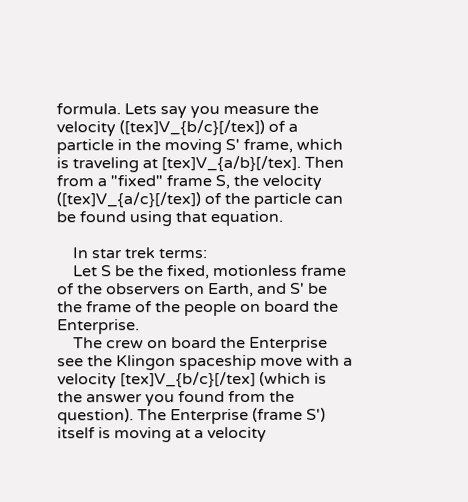formula. Lets say you measure the velocity ([tex]V_{b/c}[/tex]) of a particle in the moving S' frame, which is traveling at [tex]V_{a/b}[/tex]. Then from a "fixed" frame S, the velocity ([tex]V_{a/c}[/tex]) of the particle can be found using that equation.

    In star trek terms:
    Let S be the fixed, motionless frame of the observers on Earth, and S' be the frame of the people on board the Enterprise.
    The crew on board the Enterprise see the Klingon spaceship move with a velocity [tex]V_{b/c}[/tex] (which is the answer you found from the question). The Enterprise (frame S') itself is moving at a velocity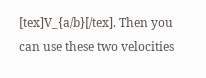[tex]V_{a/b}[/tex]. Then you can use these two velocities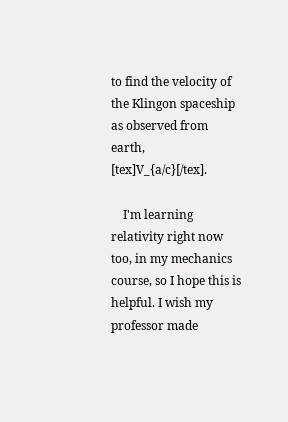to find the velocity of the Klingon spaceship as observed from earth, [tex]V_{a/c}[/tex].

    I'm learning relativity right now too, in my mechanics course, so I hope this is helpful. I wish my professor made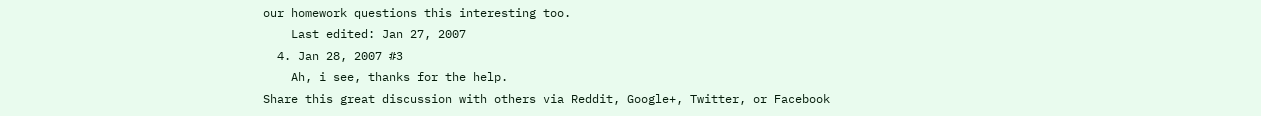our homework questions this interesting too.
    Last edited: Jan 27, 2007
  4. Jan 28, 2007 #3
    Ah, i see, thanks for the help.
Share this great discussion with others via Reddit, Google+, Twitter, or Facebook